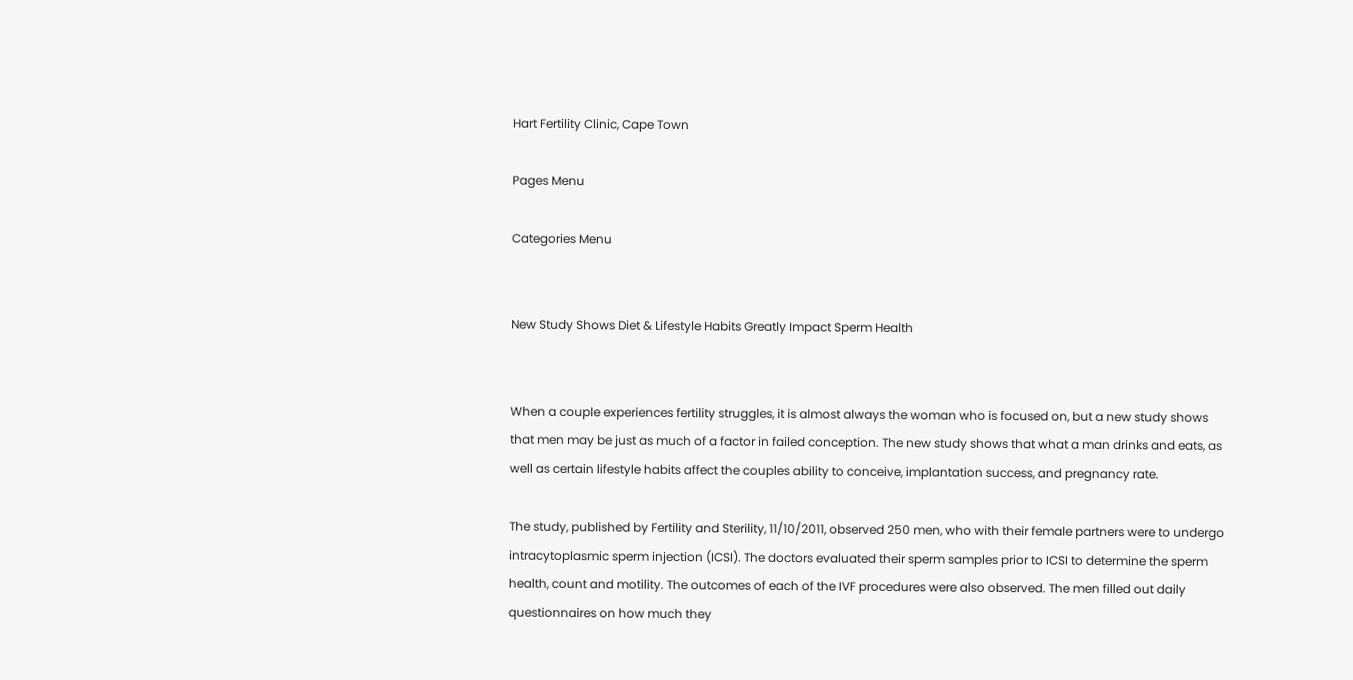Hart Fertility Clinic, Cape Town

Pages Menu

Categories Menu


New Study Shows Diet & Lifestyle Habits Greatly Impact Sperm Health


When a couple experiences fertility struggles, it is almost always the woman who is focused on, but a new study shows that men may be just as much of a factor in failed conception. The new study shows that what a man drinks and eats, as well as certain lifestyle habits affect the couples ability to conceive, implantation success, and pregnancy rate.

The study, published by Fertility and Sterility, 11/10/2011, observed 250 men, who with their female partners were to undergo intracytoplasmic sperm injection (ICSI). The doctors evaluated their sperm samples prior to ICSI to determine the sperm health, count and motility. The outcomes of each of the IVF procedures were also observed. The men filled out daily questionnaires on how much they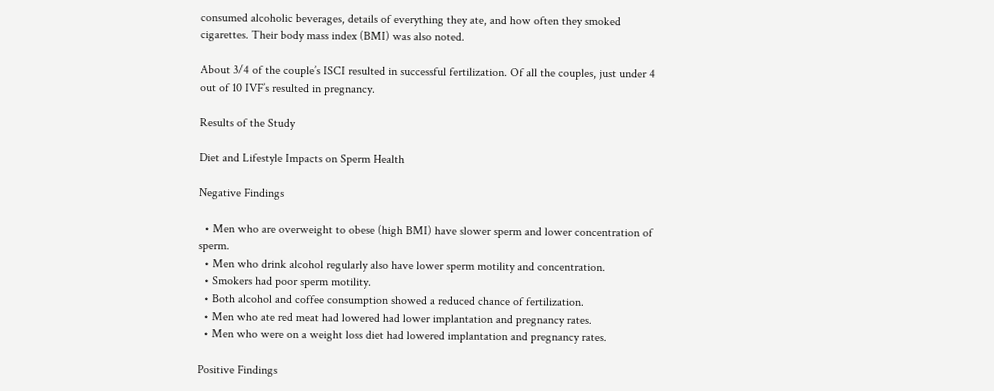consumed alcoholic beverages, details of everything they ate, and how often they smoked cigarettes. Their body mass index (BMI) was also noted.

About 3/4 of the couple’s ISCI resulted in successful fertilization. Of all the couples, just under 4 out of 10 IVF’s resulted in pregnancy.

Results of the Study

Diet and Lifestyle Impacts on Sperm Health

Negative Findings

  • Men who are overweight to obese (high BMI) have slower sperm and lower concentration of sperm.
  • Men who drink alcohol regularly also have lower sperm motility and concentration.
  • Smokers had poor sperm motility.
  • Both alcohol and coffee consumption showed a reduced chance of fertilization.
  • Men who ate red meat had lowered had lower implantation and pregnancy rates.
  • Men who were on a weight loss diet had lowered implantation and pregnancy rates.

Positive Findings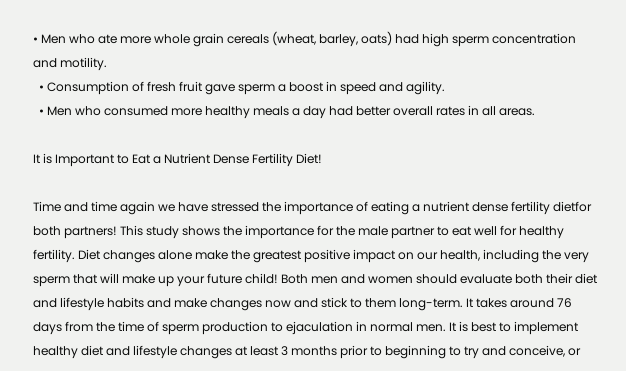• Men who ate more whole grain cereals (wheat, barley, oats) had high sperm concentration and motility.
  • Consumption of fresh fruit gave sperm a boost in speed and agility.
  • Men who consumed more healthy meals a day had better overall rates in all areas.

It is Important to Eat a Nutrient Dense Fertility Diet!

Time and time again we have stressed the importance of eating a nutrient dense fertility dietfor both partners! This study shows the importance for the male partner to eat well for healthy fertility. Diet changes alone make the greatest positive impact on our health, including the very sperm that will make up your future child! Both men and women should evaluate both their diet and lifestyle habits and make changes now and stick to them long-term. It takes around 76 days from the time of sperm production to ejaculation in normal men. It is best to implement healthy diet and lifestyle changes at least 3 months prior to beginning to try and conceive, or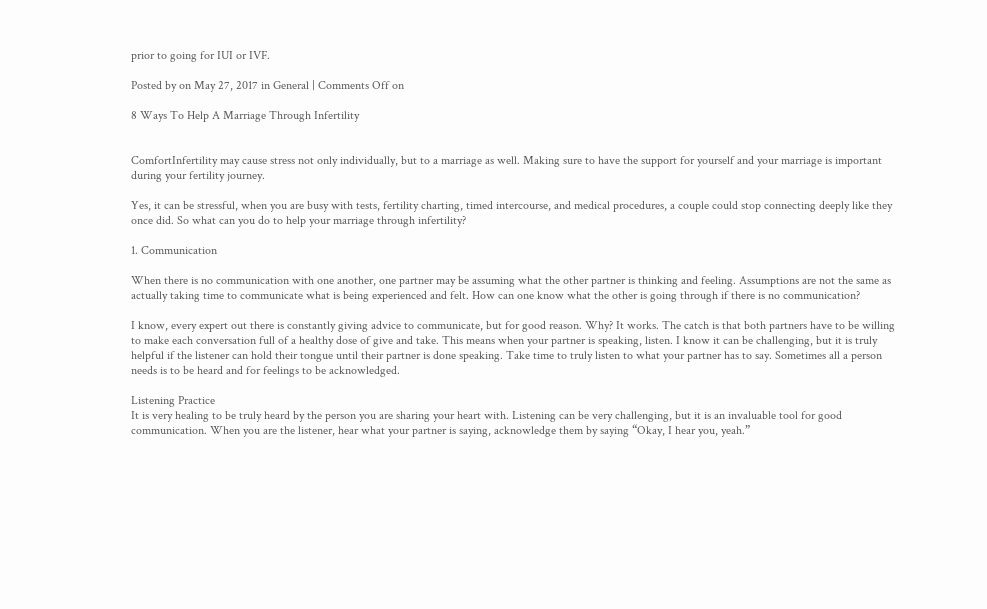prior to going for IUI or IVF.

Posted by on May 27, 2017 in General | Comments Off on

8 Ways To Help A Marriage Through Infertility


ComfortInfertility may cause stress not only individually, but to a marriage as well. Making sure to have the support for yourself and your marriage is important during your fertility journey.

Yes, it can be stressful, when you are busy with tests, fertility charting, timed intercourse, and medical procedures, a couple could stop connecting deeply like they once did. So what can you do to help your marriage through infertility?

1. Communication

When there is no communication with one another, one partner may be assuming what the other partner is thinking and feeling. Assumptions are not the same as actually taking time to communicate what is being experienced and felt. How can one know what the other is going through if there is no communication?

I know, every expert out there is constantly giving advice to communicate, but for good reason. Why? It works. The catch is that both partners have to be willing to make each conversation full of a healthy dose of give and take. This means when your partner is speaking, listen. I know it can be challenging, but it is truly helpful if the listener can hold their tongue until their partner is done speaking. Take time to truly listen to what your partner has to say. Sometimes all a person needs is to be heard and for feelings to be acknowledged.

Listening Practice
It is very healing to be truly heard by the person you are sharing your heart with. Listening can be very challenging, but it is an invaluable tool for good communication. When you are the listener, hear what your partner is saying, acknowledge them by saying “Okay, I hear you, yeah.”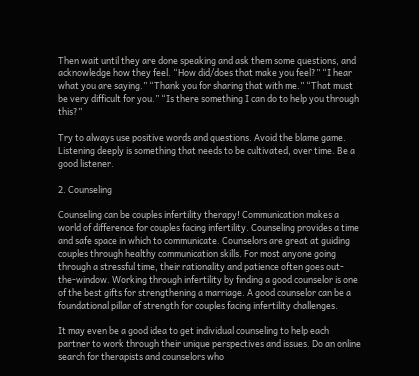Then wait until they are done speaking and ask them some questions, and acknowledge how they feel. “How did/does that make you feel?” “I hear what you are saying.” “Thank you for sharing that with me.” “That must be very difficult for you.” “Is there something I can do to help you through this?”

Try to always use positive words and questions. Avoid the blame game. Listening deeply is something that needs to be cultivated, over time. Be a good listener.

2. Counseling

Counseling can be couples infertility therapy! Communication makes a world of difference for couples facing infertility. Counseling provides a time and safe space in which to communicate. Counselors are great at guiding couples through healthy communication skills. For most anyone going through a stressful time, their rationality and patience often goes out-the-window. Working through infertility by finding a good counselor is one of the best gifts for strengthening a marriage. A good counselor can be a foundational pillar of strength for couples facing infertility challenges.

It may even be a good idea to get individual counseling to help each partner to work through their unique perspectives and issues. Do an online search for therapists and counselors who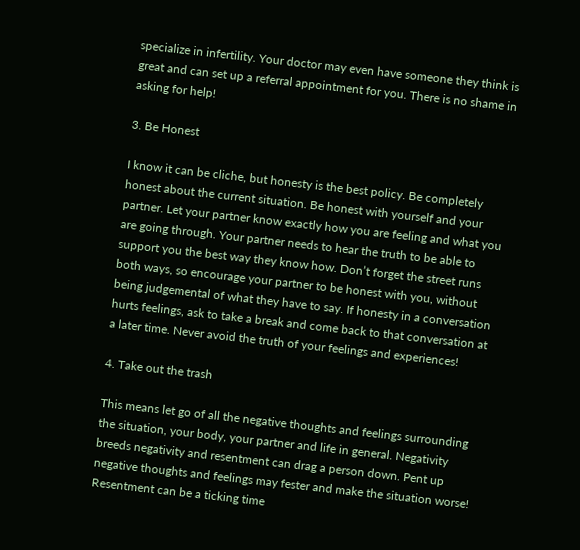specialize in infertility. Your doctor may even have someone they think is great and can set up a referral appointment for you. There is no shame in asking for help!

3. Be Honest

I know it can be cliche, but honesty is the best policy. Be completely honest about the current situation. Be honest with yourself and your partner. Let your partner know exactly how you are feeling and what you are going through. Your partner needs to hear the truth to be able to support you the best way they know how. Don’t forget the street runs both ways, so encourage your partner to be honest with you, without being judgemental of what they have to say. If honesty in a conversation hurts feelings, ask to take a break and come back to that conversation at a later time. Never avoid the truth of your feelings and experiences!

4. Take out the trash

This means let go of all the negative thoughts and feelings surrounding the situation, your body, your partner and life in general. Negativity breeds negativity and resentment can drag a person down. Pent up negative thoughts and feelings may fester and make the situation worse! Resentment can be a ticking time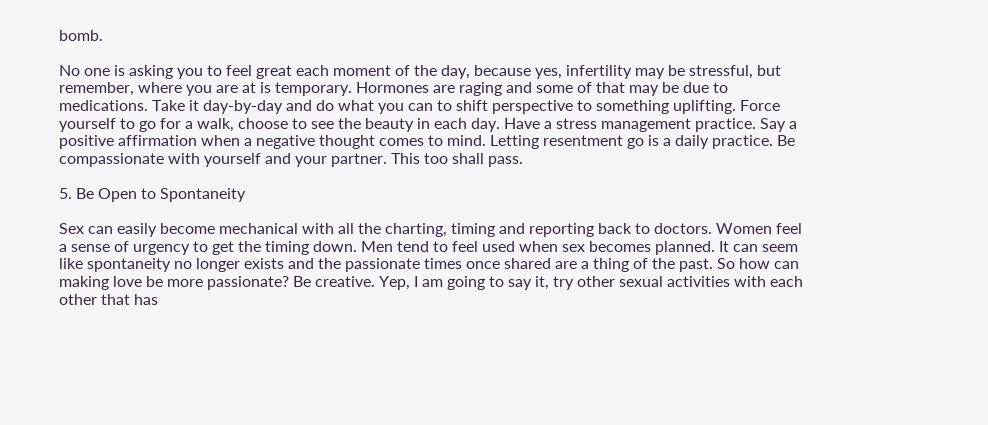bomb.

No one is asking you to feel great each moment of the day, because yes, infertility may be stressful, but remember, where you are at is temporary. Hormones are raging and some of that may be due to medications. Take it day-by-day and do what you can to shift perspective to something uplifting. Force yourself to go for a walk, choose to see the beauty in each day. Have a stress management practice. Say a positive affirmation when a negative thought comes to mind. Letting resentment go is a daily practice. Be compassionate with yourself and your partner. This too shall pass.

5. Be Open to Spontaneity

Sex can easily become mechanical with all the charting, timing and reporting back to doctors. Women feel a sense of urgency to get the timing down. Men tend to feel used when sex becomes planned. It can seem like spontaneity no longer exists and the passionate times once shared are a thing of the past. So how can making love be more passionate? Be creative. Yep, I am going to say it, try other sexual activities with each other that has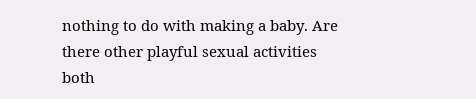nothing to do with making a baby. Are there other playful sexual activities both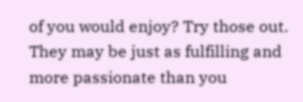of you would enjoy? Try those out. They may be just as fulfilling and more passionate than you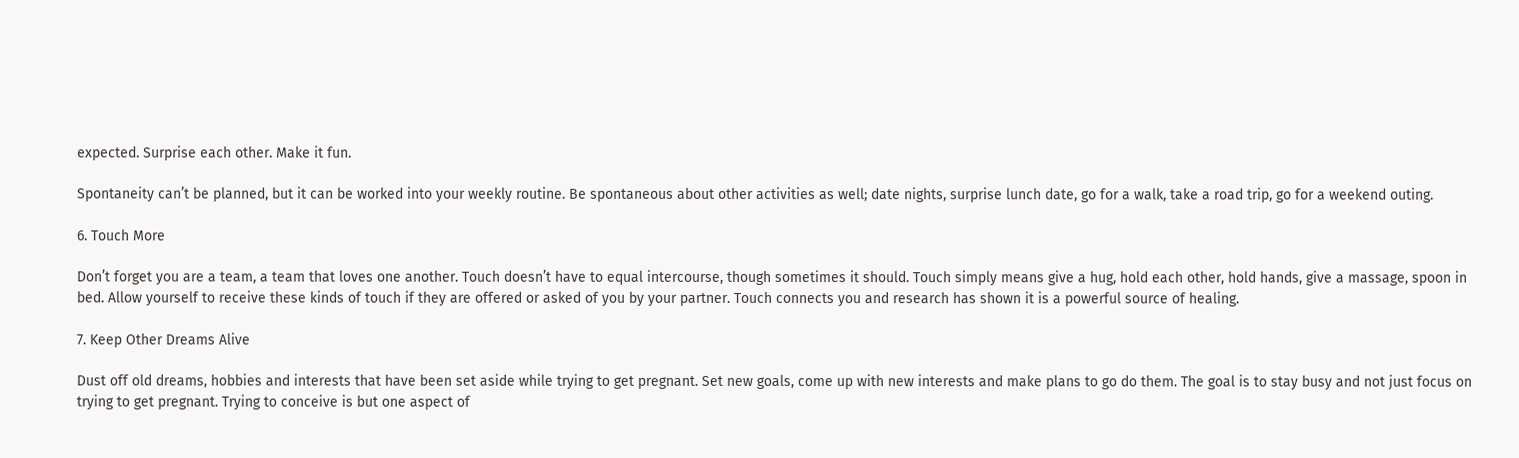expected. Surprise each other. Make it fun.

Spontaneity can’t be planned, but it can be worked into your weekly routine. Be spontaneous about other activities as well; date nights, surprise lunch date, go for a walk, take a road trip, go for a weekend outing.

6. Touch More

Don’t forget you are a team, a team that loves one another. Touch doesn’t have to equal intercourse, though sometimes it should. Touch simply means give a hug, hold each other, hold hands, give a massage, spoon in bed. Allow yourself to receive these kinds of touch if they are offered or asked of you by your partner. Touch connects you and research has shown it is a powerful source of healing.

7. Keep Other Dreams Alive

Dust off old dreams, hobbies and interests that have been set aside while trying to get pregnant. Set new goals, come up with new interests and make plans to go do them. The goal is to stay busy and not just focus on trying to get pregnant. Trying to conceive is but one aspect of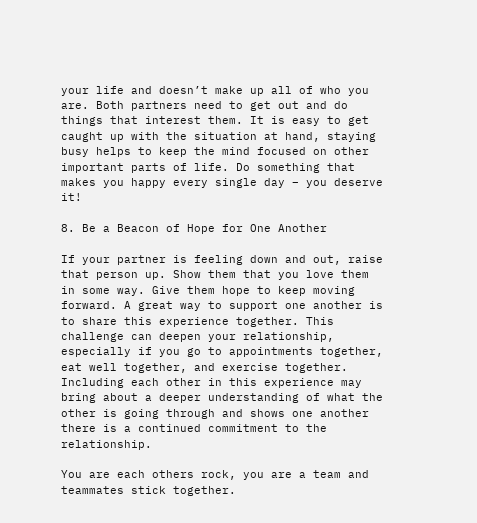your life and doesn’t make up all of who you are. Both partners need to get out and do things that interest them. It is easy to get caught up with the situation at hand, staying busy helps to keep the mind focused on other important parts of life. Do something that makes you happy every single day – you deserve it!

8. Be a Beacon of Hope for One Another

If your partner is feeling down and out, raise that person up. Show them that you love them in some way. Give them hope to keep moving forward. A great way to support one another is to share this experience together. This challenge can deepen your relationship, especially if you go to appointments together, eat well together, and exercise together. Including each other in this experience may bring about a deeper understanding of what the other is going through and shows one another there is a continued commitment to the relationship.

You are each others rock, you are a team and teammates stick together.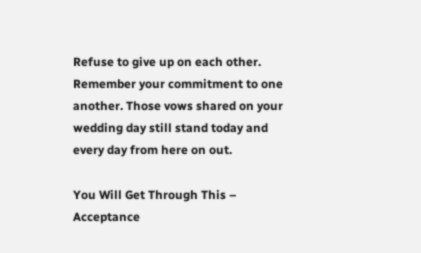Refuse to give up on each other. Remember your commitment to one another. Those vows shared on your wedding day still stand today and every day from here on out.

You Will Get Through This – Acceptance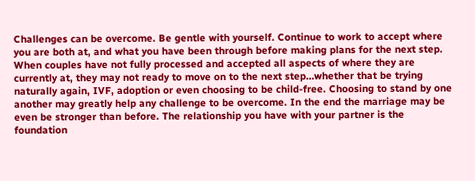Challenges can be overcome. Be gentle with yourself. Continue to work to accept where you are both at, and what you have been through before making plans for the next step. When couples have not fully processed and accepted all aspects of where they are currently at, they may not ready to move on to the next step…whether that be trying naturally again, IVF, adoption or even choosing to be child-free. Choosing to stand by one another may greatly help any challenge to be overcome. In the end the marriage may be even be stronger than before. The relationship you have with your partner is the foundation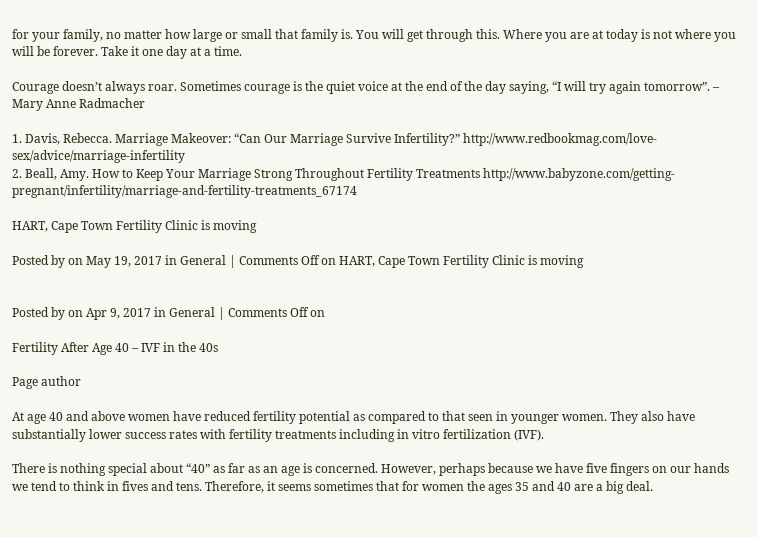for your family, no matter how large or small that family is. You will get through this. Where you are at today is not where you will be forever. Take it one day at a time.

Courage doesn’t always roar. Sometimes courage is the quiet voice at the end of the day saying, “I will try again tomorrow”. – Mary Anne Radmacher

1. Davis, Rebecca. Marriage Makeover: “Can Our Marriage Survive Infertility?” http://www.redbookmag.com/love-sex/advice/marriage-infertility
2. Beall, Amy. How to Keep Your Marriage Strong Throughout Fertility Treatments http://www.babyzone.com/getting-pregnant/infertility/marriage-and-fertility-treatments_67174

HART, Cape Town Fertility Clinic is moving

Posted by on May 19, 2017 in General | Comments Off on HART, Cape Town Fertility Clinic is moving


Posted by on Apr 9, 2017 in General | Comments Off on

Fertility After Age 40 – IVF in the 40s

Page author

At age 40 and above women have reduced fertility potential as compared to that seen in younger women. They also have substantially lower success rates with fertility treatments including in vitro fertilization (IVF).

There is nothing special about “40” as far as an age is concerned. However, perhaps because we have five fingers on our hands we tend to think in fives and tens. Therefore, it seems sometimes that for women the ages 35 and 40 are a big deal.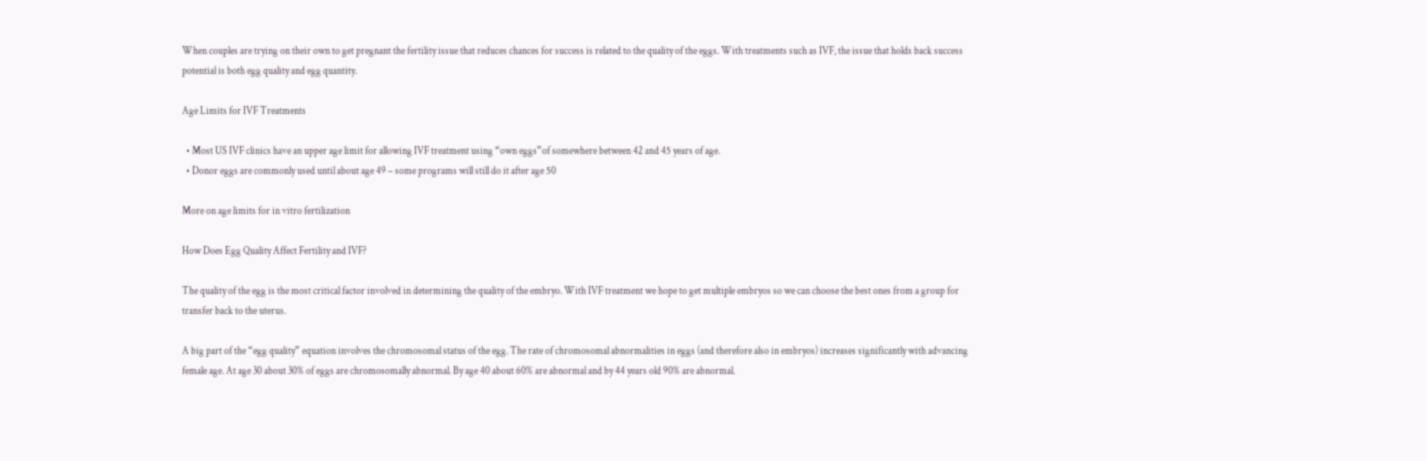When couples are trying on their own to get pregnant the fertility issue that reduces chances for success is related to the quality of the eggs. With treatments such as IVF, the issue that holds back success potential is both egg quality and egg quantity.

Age Limits for IVF Treatments

  • Most US IVF clinics have an upper age limit for allowing IVF treatment using “own eggs”of somewhere between 42 and 45 years of age.
  • Donor eggs are commonly used until about age 49 – some programs will still do it after age 50

More on age limits for in vitro fertilization

How Does Egg Quality Affect Fertility and IVF?

The quality of the egg is the most critical factor involved in determining the quality of the embryo. With IVF treatment we hope to get multiple embryos so we can choose the best ones from a group for transfer back to the uterus.

A big part of the “egg quality” equation involves the chromosomal status of the egg. The rate of chromosomal abnormalities in eggs (and therefore also in embryos) increases significantly with advancing female age. At age 30 about 30% of eggs are chromosomally abnormal. By age 40 about 60% are abnormal and by 44 years old 90% are abnormal.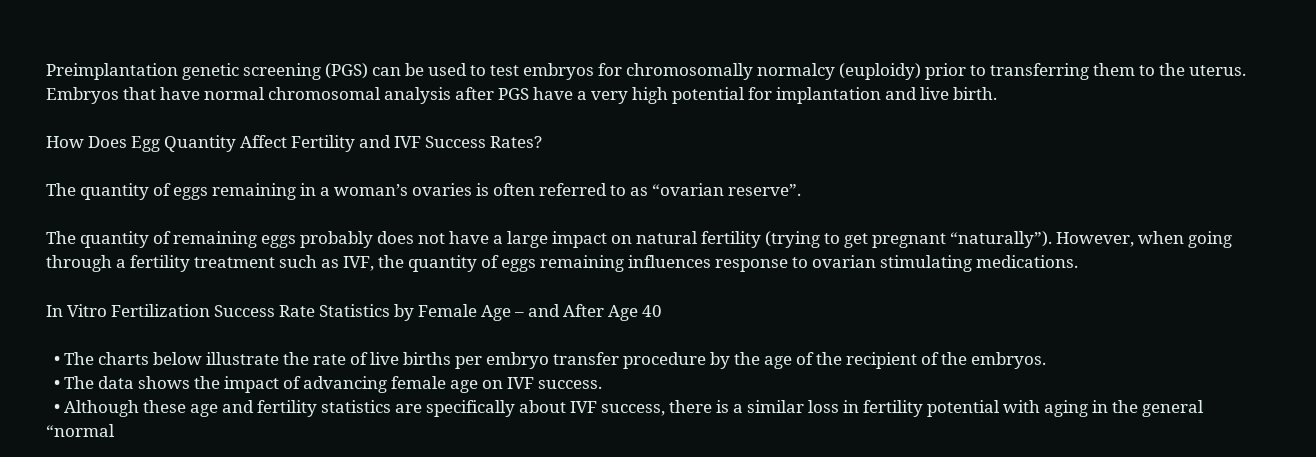Preimplantation genetic screening (PGS) can be used to test embryos for chromosomally normalcy (euploidy) prior to transferring them to the uterus. Embryos that have normal chromosomal analysis after PGS have a very high potential for implantation and live birth.

How Does Egg Quantity Affect Fertility and IVF Success Rates?

The quantity of eggs remaining in a woman’s ovaries is often referred to as “ovarian reserve”.

The quantity of remaining eggs probably does not have a large impact on natural fertility (trying to get pregnant “naturally”). However, when going through a fertility treatment such as IVF, the quantity of eggs remaining influences response to ovarian stimulating medications.

In Vitro Fertilization Success Rate Statistics by Female Age – and After Age 40

  • The charts below illustrate the rate of live births per embryo transfer procedure by the age of the recipient of the embryos.
  • The data shows the impact of advancing female age on IVF success.
  • Although these age and fertility statistics are specifically about IVF success, there is a similar loss in fertility potential with aging in the general “normal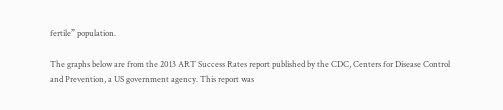fertile” population.

The graphs below are from the 2013 ART Success Rates report published by the CDC, Centers for Disease Control and Prevention, a US government agency. This report was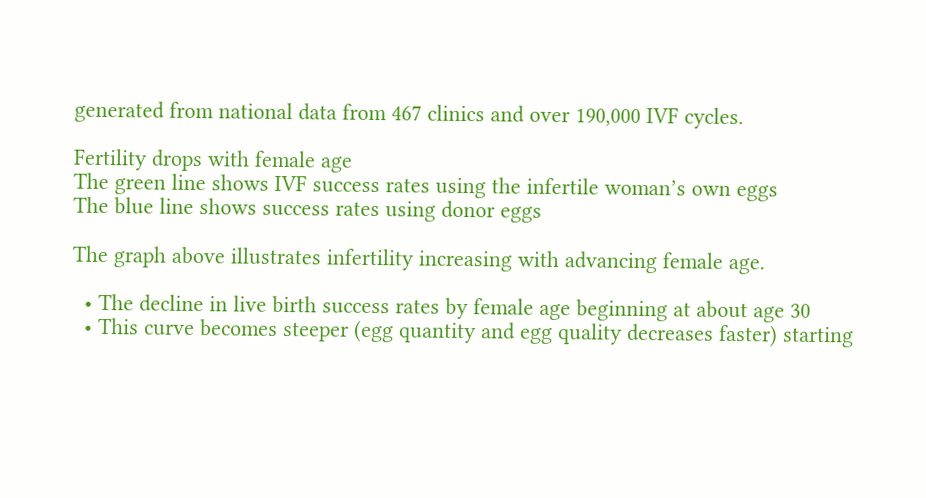generated from national data from 467 clinics and over 190,000 IVF cycles.

Fertility drops with female age
The green line shows IVF success rates using the infertile woman’s own eggs
The blue line shows success rates using donor eggs

The graph above illustrates infertility increasing with advancing female age.

  • The decline in live birth success rates by female age beginning at about age 30
  • This curve becomes steeper (egg quantity and egg quality decreases faster) starting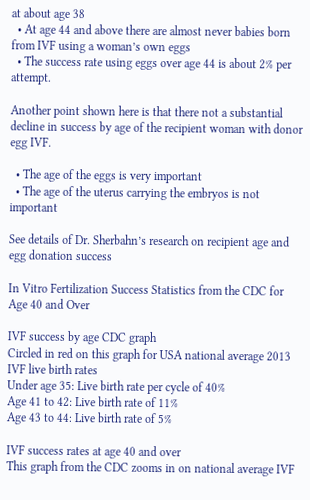at about age 38
  • At age 44 and above there are almost never babies born from IVF using a woman’s own eggs
  • The success rate using eggs over age 44 is about 2% per attempt.

Another point shown here is that there not a substantial decline in success by age of the recipient woman with donor egg IVF.

  • The age of the eggs is very important
  • The age of the uterus carrying the embryos is not important

See details of Dr. Sherbahn’s research on recipient age and egg donation success

In Vitro Fertilization Success Statistics from the CDC for Age 40 and Over

IVF success by age CDC graph
Circled in red on this graph for USA national average 2013 IVF live birth rates
Under age 35: Live birth rate per cycle of 40%
Age 41 to 42: Live birth rate of 11%
Age 43 to 44: Live birth rate of 5%

IVF success rates at age 40 and over
This graph from the CDC zooms in on national average IVF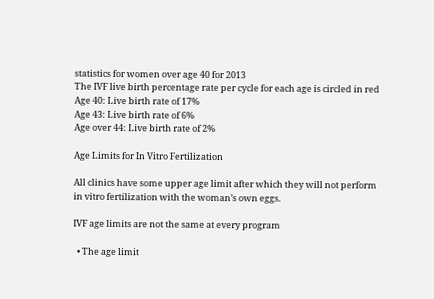statistics for women over age 40 for 2013
The IVF live birth percentage rate per cycle for each age is circled in red
Age 40: Live birth rate of 17%
Age 43: Live birth rate of 6%
Age over 44: Live birth rate of 2%

Age Limits for In Vitro Fertilization

All clinics have some upper age limit after which they will not perform in vitro fertilization with the woman’s own eggs.

IVF age limits are not the same at every program

  • The age limit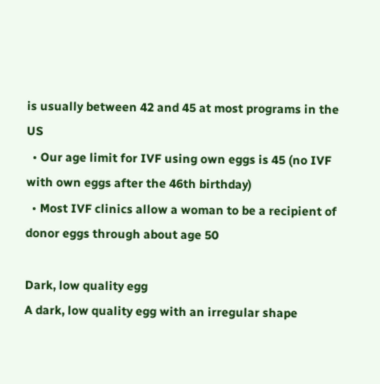is usually between 42 and 45 at most programs in the US
  • Our age limit for IVF using own eggs is 45 (no IVF with own eggs after the 46th birthday)
  • Most IVF clinics allow a woman to be a recipient of donor eggs through about age 50

Dark, low quality egg
A dark, low quality egg with an irregular shape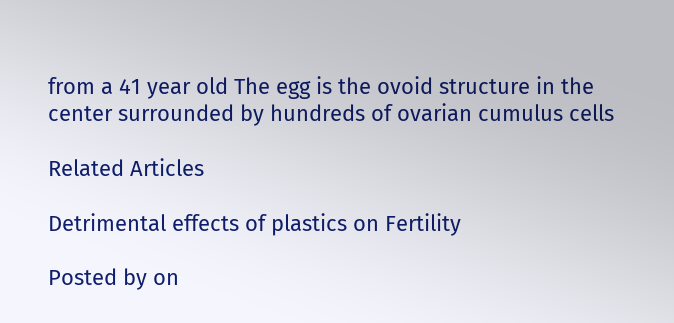from a 41 year old The egg is the ovoid structure in the center surrounded by hundreds of ovarian cumulus cells

Related Articles

Detrimental effects of plastics on Fertility

Posted by on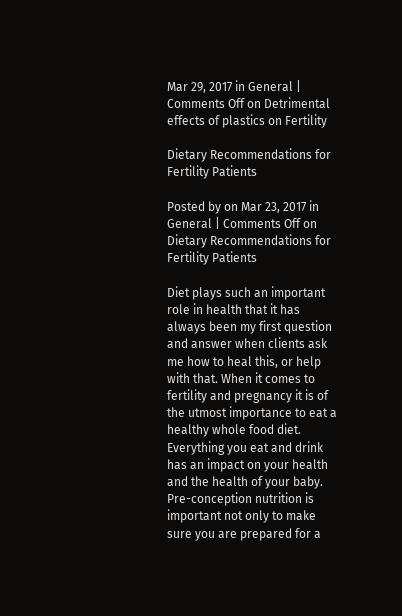Mar 29, 2017 in General | Comments Off on Detrimental effects of plastics on Fertility

Dietary Recommendations for Fertility Patients

Posted by on Mar 23, 2017 in General | Comments Off on Dietary Recommendations for Fertility Patients

Diet plays such an important role in health that it has always been my first question and answer when clients ask me how to heal this, or help with that. When it comes to fertility and pregnancy it is of the utmost importance to eat a healthy whole food diet. Everything you eat and drink has an impact on your health and the health of your baby. Pre-conception nutrition is important not only to make sure you are prepared for a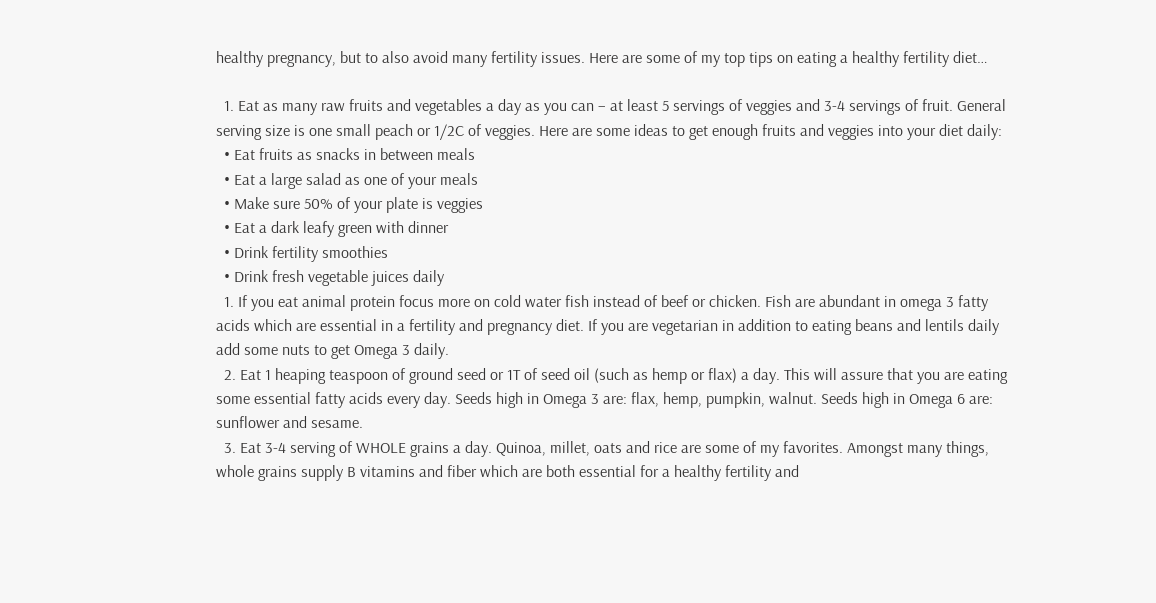healthy pregnancy, but to also avoid many fertility issues. Here are some of my top tips on eating a healthy fertility diet…

  1. Eat as many raw fruits and vegetables a day as you can – at least 5 servings of veggies and 3-4 servings of fruit. General serving size is one small peach or 1/2C of veggies. Here are some ideas to get enough fruits and veggies into your diet daily:
  • Eat fruits as snacks in between meals
  • Eat a large salad as one of your meals
  • Make sure 50% of your plate is veggies
  • Eat a dark leafy green with dinner
  • Drink fertility smoothies
  • Drink fresh vegetable juices daily
  1. If you eat animal protein focus more on cold water fish instead of beef or chicken. Fish are abundant in omega 3 fatty acids which are essential in a fertility and pregnancy diet. If you are vegetarian in addition to eating beans and lentils daily add some nuts to get Omega 3 daily.
  2. Eat 1 heaping teaspoon of ground seed or 1T of seed oil (such as hemp or flax) a day. This will assure that you are eating some essential fatty acids every day. Seeds high in Omega 3 are: flax, hemp, pumpkin, walnut. Seeds high in Omega 6 are: sunflower and sesame.
  3. Eat 3-4 serving of WHOLE grains a day. Quinoa, millet, oats and rice are some of my favorites. Amongst many things, whole grains supply B vitamins and fiber which are both essential for a healthy fertility and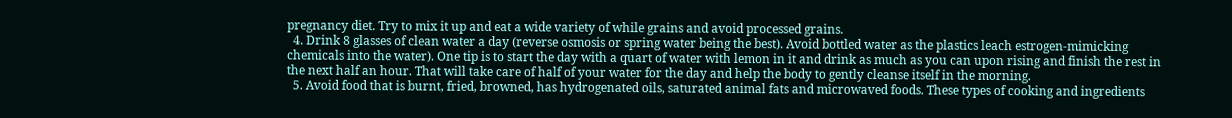pregnancy diet. Try to mix it up and eat a wide variety of while grains and avoid processed grains.
  4. Drink 8 glasses of clean water a day (reverse osmosis or spring water being the best). Avoid bottled water as the plastics leach estrogen-mimicking chemicals into the water). One tip is to start the day with a quart of water with lemon in it and drink as much as you can upon rising and finish the rest in the next half an hour. That will take care of half of your water for the day and help the body to gently cleanse itself in the morning.
  5. Avoid food that is burnt, fried, browned, has hydrogenated oils, saturated animal fats and microwaved foods. These types of cooking and ingredients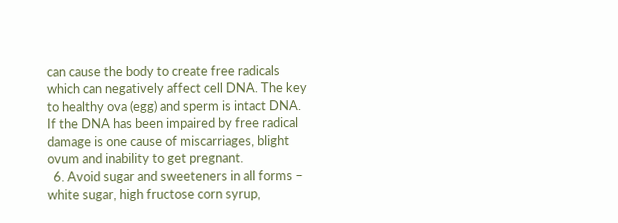can cause the body to create free radicals which can negatively affect cell DNA. The key to healthy ova (egg) and sperm is intact DNA. If the DNA has been impaired by free radical damage is one cause of miscarriages, blight ovum and inability to get pregnant.
  6. Avoid sugar and sweeteners in all forms – white sugar, high fructose corn syrup,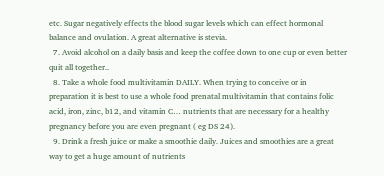etc. Sugar negatively effects the blood sugar levels which can effect hormonal balance and ovulation. A great alternative is stevia.
  7. Avoid alcohol on a daily basis and keep the coffee down to one cup or even better quit all together..
  8. Take a whole food multivitamin DAILY. When trying to conceive or in preparation it is best to use a whole food prenatal multivitamin that contains folic acid, iron, zinc, b12, and vitamin C… nutrients that are necessary for a healthy pregnancy before you are even pregnant ( eg DS 24).
  9. Drink a fresh juice or make a smoothie daily. Juices and smoothies are a great way to get a huge amount of nutrients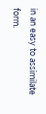in an easy to assimilate form.